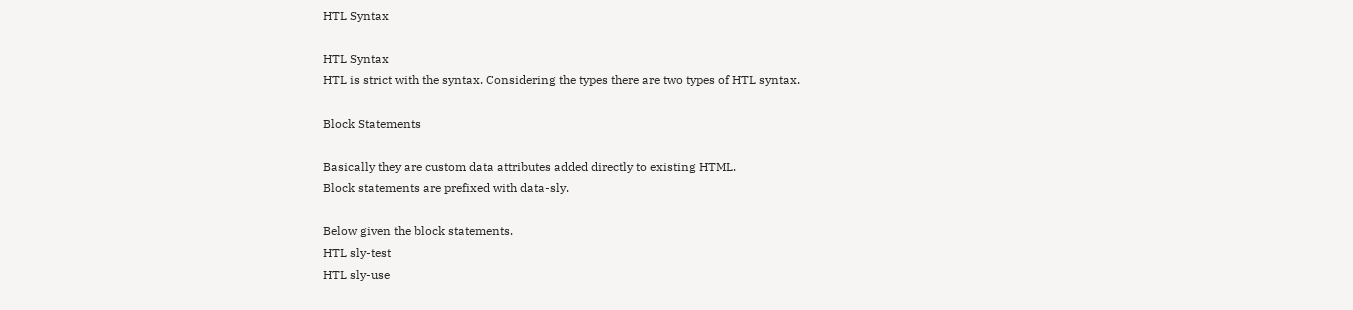HTL Syntax

HTL Syntax
HTL is strict with the syntax. Considering the types there are two types of HTL syntax.

Block Statements

Basically they are custom data attributes added directly to existing HTML.
Block statements are prefixed with data-sly.

Below given the block statements.
HTL sly-test
HTL sly-use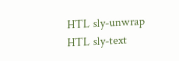HTL sly-unwrap
HTL sly-text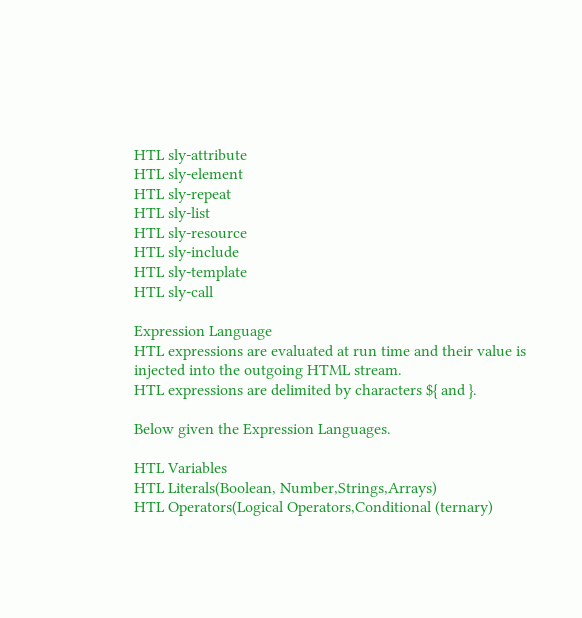HTL sly-attribute
HTL sly-element
HTL sly-repeat
HTL sly-list
HTL sly-resource
HTL sly-include
HTL sly-template
HTL sly-call

Expression Language
HTL expressions are evaluated at run time and their value is injected into the outgoing HTML stream.
HTL expressions are delimited by characters ${ and }.

Below given the Expression Languages.

HTL Variables
HTL Literals(Boolean, Number,Strings,Arrays)
HTL Operators(Logical Operators,Conditional (ternary)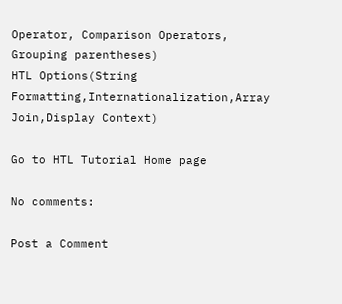Operator, Comparison Operators, Grouping parentheses)
HTL Options(String Formatting,Internationalization,Array Join,Display Context)

Go to HTL Tutorial Home page

No comments:

Post a Comment